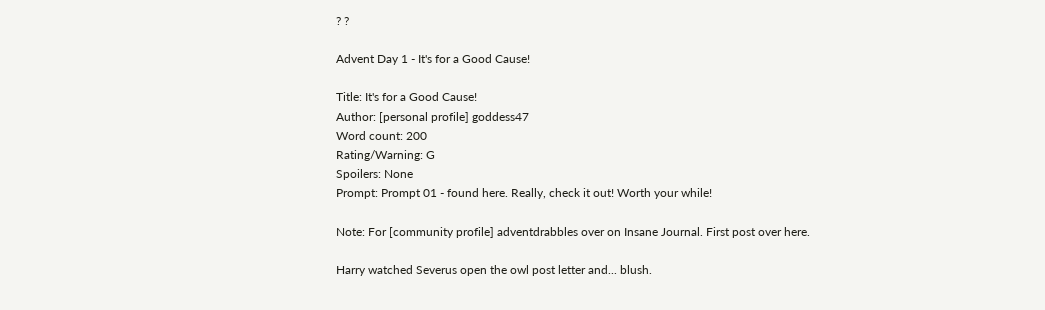? ?

Advent Day 1 - It's for a Good Cause!

Title: It's for a Good Cause!
Author: [personal profile] goddess47
Word count: 200
Rating/Warning: G
Spoilers: None
Prompt: Prompt 01 - found here. Really, check it out! Worth your while!

Note: For [community profile] adventdrabbles over on Insane Journal. First post over here.

Harry watched Severus open the owl post letter and... blush.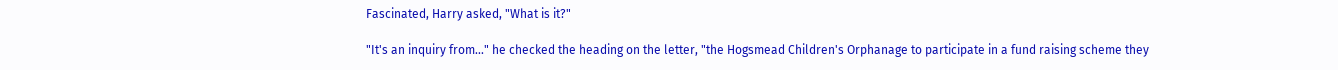Fascinated, Harry asked, "What is it?"

"It's an inquiry from..." he checked the heading on the letter, "the Hogsmead Children's Orphanage to participate in a fund raising scheme they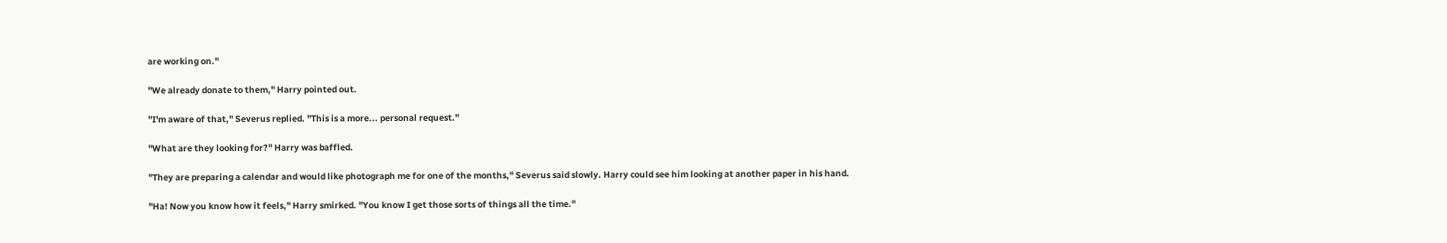are working on."

"We already donate to them," Harry pointed out.

"I'm aware of that," Severus replied. "This is a more... personal request."

"What are they looking for?" Harry was baffled.

"They are preparing a calendar and would like photograph me for one of the months," Severus said slowly. Harry could see him looking at another paper in his hand.

"Ha! Now you know how it feels," Harry smirked. "You know I get those sorts of things all the time."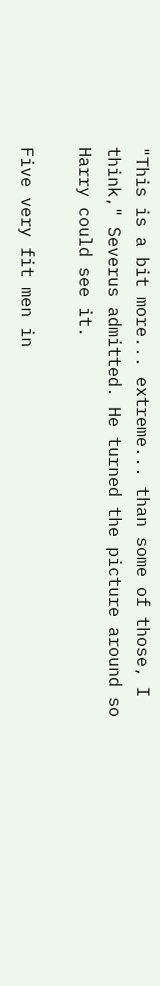"This is a bit more... extreme... than some of those, I think," Severus admitted. He turned the picture around so Harry could see it.

Five very fit men in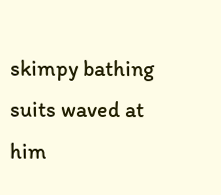skimpy bathing suits waved at him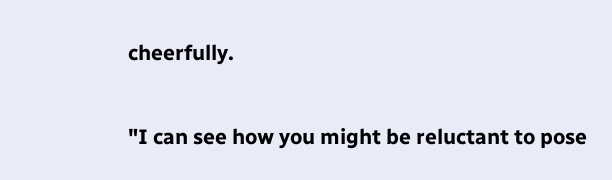cheerfully.

"I can see how you might be reluctant to pose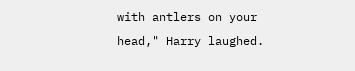with antlers on your head," Harry laughed.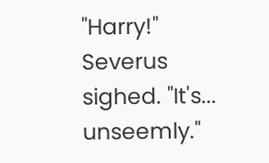"Harry!" Severus sighed. "It's... unseemly."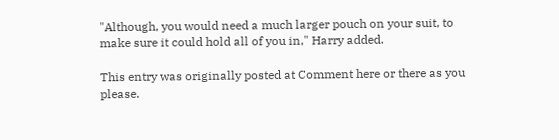"Although, you would need a much larger pouch on your suit, to make sure it could hold all of you in," Harry added.

This entry was originally posted at Comment here or there as you please.